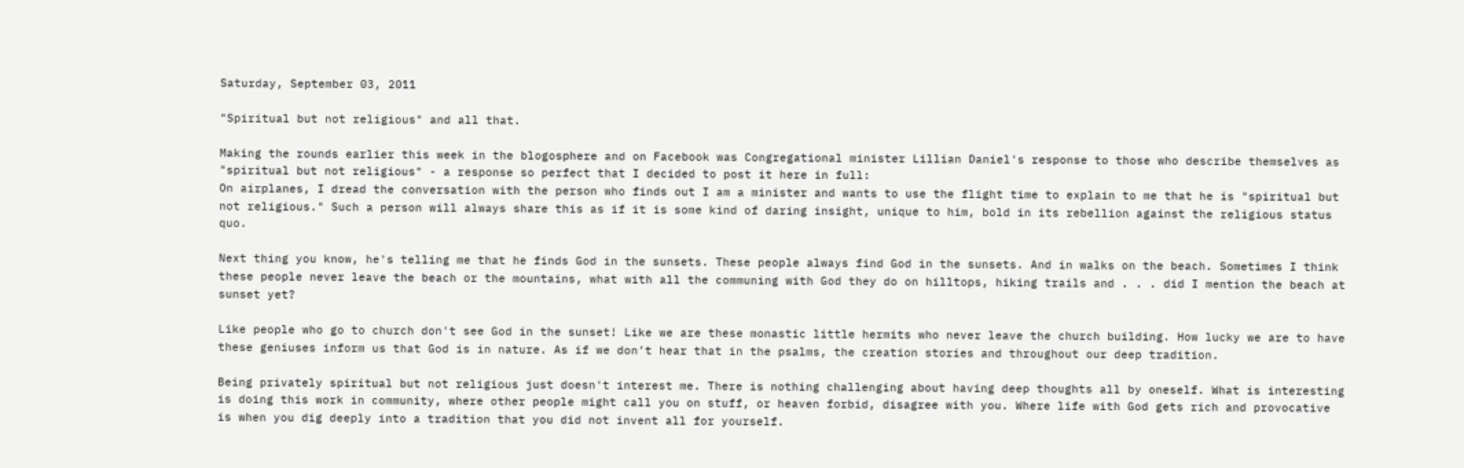Saturday, September 03, 2011

"Spiritual but not religious" and all that.

Making the rounds earlier this week in the blogosphere and on Facebook was Congregational minister Lillian Daniel's response to those who describe themselves as "spiritual but not religious" - a response so perfect that I decided to post it here in full:
On airplanes, I dread the conversation with the person who finds out I am a minister and wants to use the flight time to explain to me that he is "spiritual but not religious." Such a person will always share this as if it is some kind of daring insight, unique to him, bold in its rebellion against the religious status quo.

Next thing you know, he's telling me that he finds God in the sunsets. These people always find God in the sunsets. And in walks on the beach. Sometimes I think these people never leave the beach or the mountains, what with all the communing with God they do on hilltops, hiking trails and . . . did I mention the beach at sunset yet?

Like people who go to church don't see God in the sunset! Like we are these monastic little hermits who never leave the church building. How lucky we are to have these geniuses inform us that God is in nature. As if we don’t hear that in the psalms, the creation stories and throughout our deep tradition.

Being privately spiritual but not religious just doesn't interest me. There is nothing challenging about having deep thoughts all by oneself. What is interesting is doing this work in community, where other people might call you on stuff, or heaven forbid, disagree with you. Where life with God gets rich and provocative is when you dig deeply into a tradition that you did not invent all for yourself.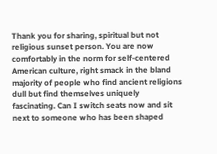Thank you for sharing, spiritual but not religious sunset person. You are now comfortably in the norm for self-centered American culture, right smack in the bland majority of people who find ancient religions dull but find themselves uniquely fascinating. Can I switch seats now and sit next to someone who has been shaped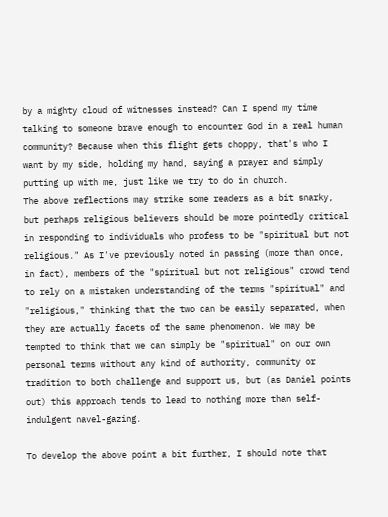by a mighty cloud of witnesses instead? Can I spend my time talking to someone brave enough to encounter God in a real human community? Because when this flight gets choppy, that's who I want by my side, holding my hand, saying a prayer and simply putting up with me, just like we try to do in church.
The above reflections may strike some readers as a bit snarky, but perhaps religious believers should be more pointedly critical in responding to individuals who profess to be "spiritual but not religious." As I've previously noted in passing (more than once, in fact), members of the "spiritual but not religious" crowd tend to rely on a mistaken understanding of the terms "spiritual" and "religious," thinking that the two can be easily separated, when they are actually facets of the same phenomenon. We may be tempted to think that we can simply be "spiritual" on our own personal terms without any kind of authority, community or tradition to both challenge and support us, but (as Daniel points out) this approach tends to lead to nothing more than self-indulgent navel-gazing.

To develop the above point a bit further, I should note that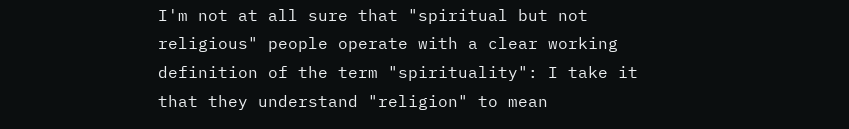I'm not at all sure that "spiritual but not religious" people operate with a clear working definition of the term "spirituality": I take it that they understand "religion" to mean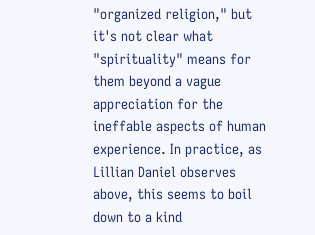"organized religion," but it's not clear what "spirituality" means for them beyond a vague appreciation for the ineffable aspects of human experience. In practice, as Lillian Daniel observes above, this seems to boil down to a kind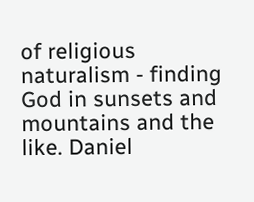of religious naturalism - finding God in sunsets and mountains and the like. Daniel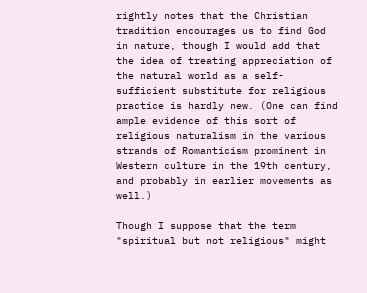rightly notes that the Christian tradition encourages us to find God in nature, though I would add that the idea of treating appreciation of the natural world as a self-sufficient substitute for religious practice is hardly new. (One can find ample evidence of this sort of religious naturalism in the various strands of Romanticism prominent in Western culture in the 19th century, and probably in earlier movements as well.)

Though I suppose that the term "spiritual but not religious" might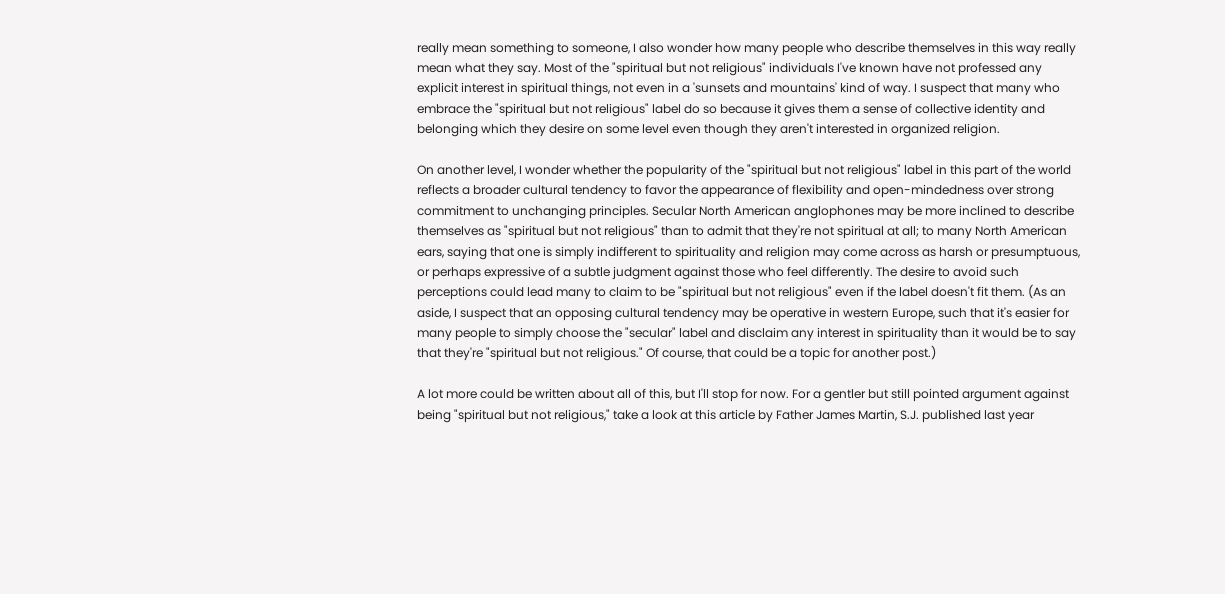really mean something to someone, I also wonder how many people who describe themselves in this way really mean what they say. Most of the "spiritual but not religious" individuals I've known have not professed any explicit interest in spiritual things, not even in a 'sunsets and mountains' kind of way. I suspect that many who embrace the "spiritual but not religious" label do so because it gives them a sense of collective identity and belonging which they desire on some level even though they aren't interested in organized religion.

On another level, I wonder whether the popularity of the "spiritual but not religious" label in this part of the world reflects a broader cultural tendency to favor the appearance of flexibility and open-mindedness over strong commitment to unchanging principles. Secular North American anglophones may be more inclined to describe themselves as "spiritual but not religious" than to admit that they're not spiritual at all; to many North American ears, saying that one is simply indifferent to spirituality and religion may come across as harsh or presumptuous, or perhaps expressive of a subtle judgment against those who feel differently. The desire to avoid such perceptions could lead many to claim to be "spiritual but not religious" even if the label doesn't fit them. (As an aside, I suspect that an opposing cultural tendency may be operative in western Europe, such that it's easier for many people to simply choose the "secular" label and disclaim any interest in spirituality than it would be to say that they're "spiritual but not religious." Of course, that could be a topic for another post.)

A lot more could be written about all of this, but I'll stop for now. For a gentler but still pointed argument against being "spiritual but not religious," take a look at this article by Father James Martin, S.J. published last year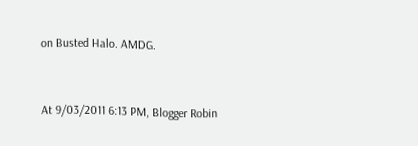on Busted Halo. AMDG.


At 9/03/2011 6:13 PM, Blogger Robin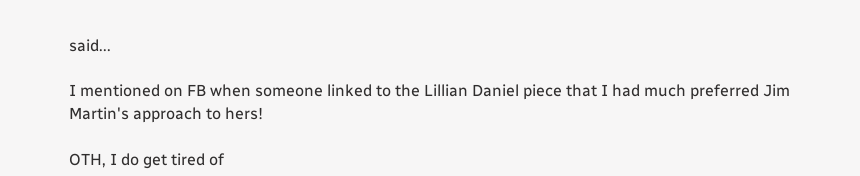said...

I mentioned on FB when someone linked to the Lillian Daniel piece that I had much preferred Jim Martin's approach to hers!

OTH, I do get tired of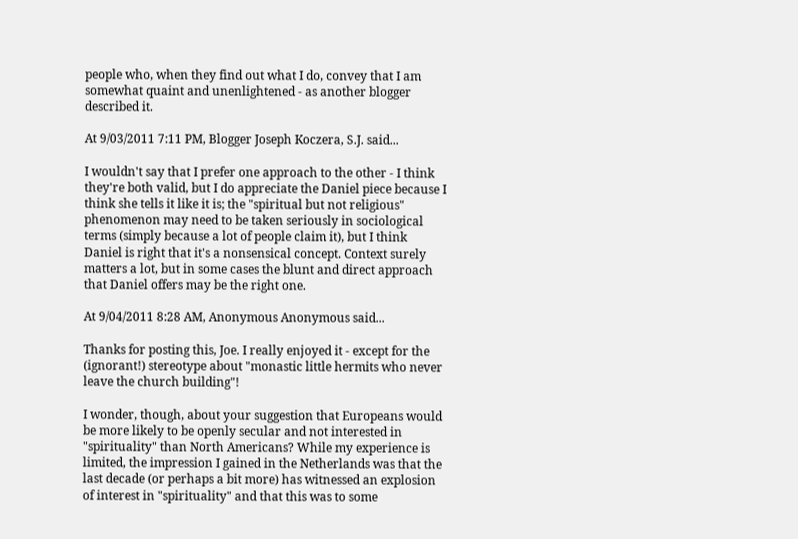people who, when they find out what I do, convey that I am somewhat quaint and unenlightened - as another blogger described it.

At 9/03/2011 7:11 PM, Blogger Joseph Koczera, S.J. said...

I wouldn't say that I prefer one approach to the other - I think they're both valid, but I do appreciate the Daniel piece because I think she tells it like it is; the "spiritual but not religious" phenomenon may need to be taken seriously in sociological terms (simply because a lot of people claim it), but I think Daniel is right that it's a nonsensical concept. Context surely matters a lot, but in some cases the blunt and direct approach that Daniel offers may be the right one.

At 9/04/2011 8:28 AM, Anonymous Anonymous said...

Thanks for posting this, Joe. I really enjoyed it - except for the (ignorant!) stereotype about "monastic little hermits who never leave the church building"!

I wonder, though, about your suggestion that Europeans would be more likely to be openly secular and not interested in "spirituality" than North Americans? While my experience is limited, the impression I gained in the Netherlands was that the last decade (or perhaps a bit more) has witnessed an explosion of interest in "spirituality" and that this was to some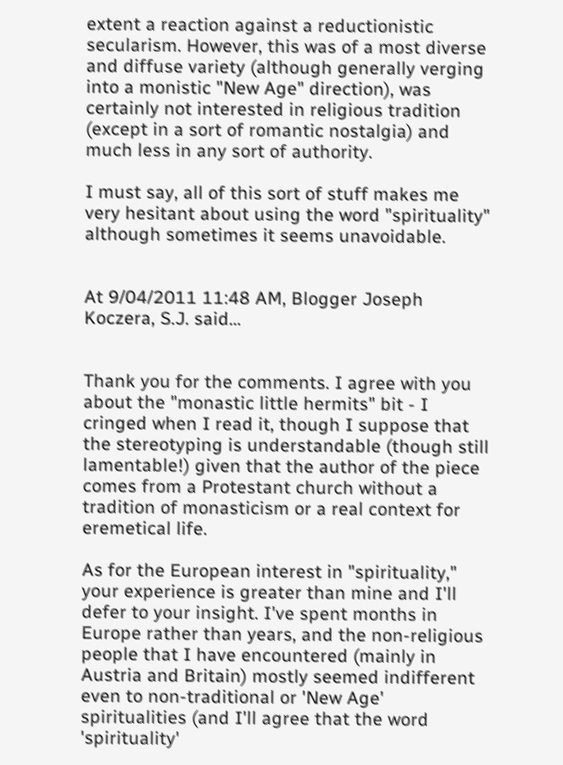extent a reaction against a reductionistic secularism. However, this was of a most diverse and diffuse variety (although generally verging into a monistic "New Age" direction), was certainly not interested in religious tradition (except in a sort of romantic nostalgia) and much less in any sort of authority.

I must say, all of this sort of stuff makes me very hesitant about using the word "spirituality" although sometimes it seems unavoidable.


At 9/04/2011 11:48 AM, Blogger Joseph Koczera, S.J. said...


Thank you for the comments. I agree with you about the "monastic little hermits" bit - I cringed when I read it, though I suppose that the stereotyping is understandable (though still lamentable!) given that the author of the piece comes from a Protestant church without a tradition of monasticism or a real context for eremetical life.

As for the European interest in "spirituality," your experience is greater than mine and I'll defer to your insight. I've spent months in Europe rather than years, and the non-religious people that I have encountered (mainly in Austria and Britain) mostly seemed indifferent even to non-traditional or 'New Age' spiritualities (and I'll agree that the word 'spirituality'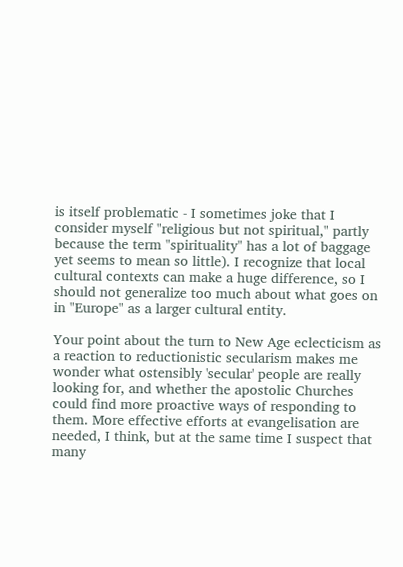is itself problematic - I sometimes joke that I consider myself "religious but not spiritual," partly because the term "spirituality" has a lot of baggage yet seems to mean so little). I recognize that local cultural contexts can make a huge difference, so I should not generalize too much about what goes on in "Europe" as a larger cultural entity.

Your point about the turn to New Age eclecticism as a reaction to reductionistic secularism makes me wonder what ostensibly 'secular' people are really looking for, and whether the apostolic Churches could find more proactive ways of responding to them. More effective efforts at evangelisation are needed, I think, but at the same time I suspect that many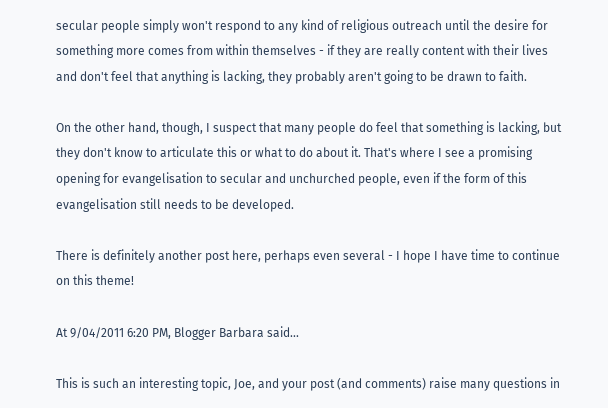secular people simply won't respond to any kind of religious outreach until the desire for something more comes from within themselves - if they are really content with their lives and don't feel that anything is lacking, they probably aren't going to be drawn to faith.

On the other hand, though, I suspect that many people do feel that something is lacking, but they don't know to articulate this or what to do about it. That's where I see a promising opening for evangelisation to secular and unchurched people, even if the form of this evangelisation still needs to be developed.

There is definitely another post here, perhaps even several - I hope I have time to continue on this theme!

At 9/04/2011 6:20 PM, Blogger Barbara said...

This is such an interesting topic, Joe, and your post (and comments) raise many questions in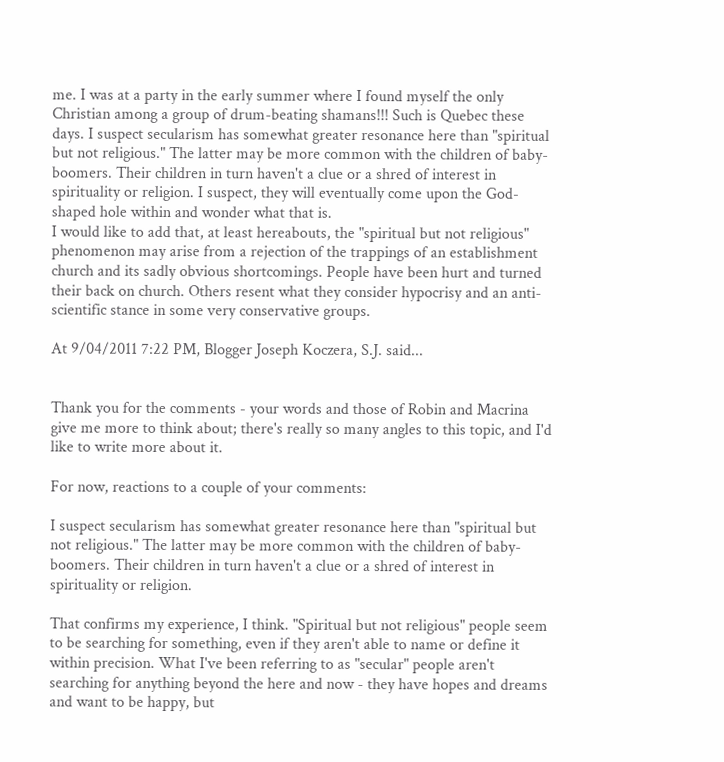me. I was at a party in the early summer where I found myself the only Christian among a group of drum-beating shamans!!! Such is Quebec these days. I suspect secularism has somewhat greater resonance here than "spiritual but not religious." The latter may be more common with the children of baby-boomers. Their children in turn haven't a clue or a shred of interest in spirituality or religion. I suspect, they will eventually come upon the God-shaped hole within and wonder what that is.
I would like to add that, at least hereabouts, the "spiritual but not religious" phenomenon may arise from a rejection of the trappings of an establishment church and its sadly obvious shortcomings. People have been hurt and turned their back on church. Others resent what they consider hypocrisy and an anti-scientific stance in some very conservative groups.

At 9/04/2011 7:22 PM, Blogger Joseph Koczera, S.J. said...


Thank you for the comments - your words and those of Robin and Macrina give me more to think about; there's really so many angles to this topic, and I'd like to write more about it.

For now, reactions to a couple of your comments:

I suspect secularism has somewhat greater resonance here than "spiritual but not religious." The latter may be more common with the children of baby-boomers. Their children in turn haven't a clue or a shred of interest in spirituality or religion.

That confirms my experience, I think. "Spiritual but not religious" people seem to be searching for something, even if they aren't able to name or define it within precision. What I've been referring to as "secular" people aren't searching for anything beyond the here and now - they have hopes and dreams and want to be happy, but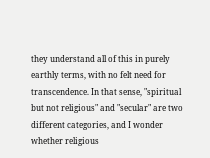they understand all of this in purely earthly terms, with no felt need for transcendence. In that sense, "spiritual but not religious" and "secular" are two different categories, and I wonder whether religious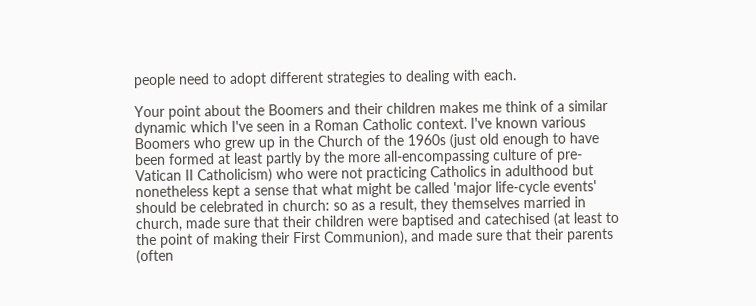people need to adopt different strategies to dealing with each.

Your point about the Boomers and their children makes me think of a similar dynamic which I've seen in a Roman Catholic context. I've known various Boomers who grew up in the Church of the 1960s (just old enough to have been formed at least partly by the more all-encompassing culture of pre-Vatican II Catholicism) who were not practicing Catholics in adulthood but nonetheless kept a sense that what might be called 'major life-cycle events' should be celebrated in church: so as a result, they themselves married in church, made sure that their children were baptised and catechised (at least to the point of making their First Communion), and made sure that their parents (often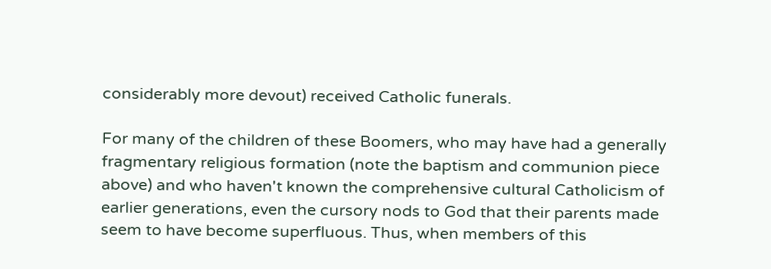considerably more devout) received Catholic funerals.

For many of the children of these Boomers, who may have had a generally fragmentary religious formation (note the baptism and communion piece above) and who haven't known the comprehensive cultural Catholicism of earlier generations, even the cursory nods to God that their parents made seem to have become superfluous. Thus, when members of this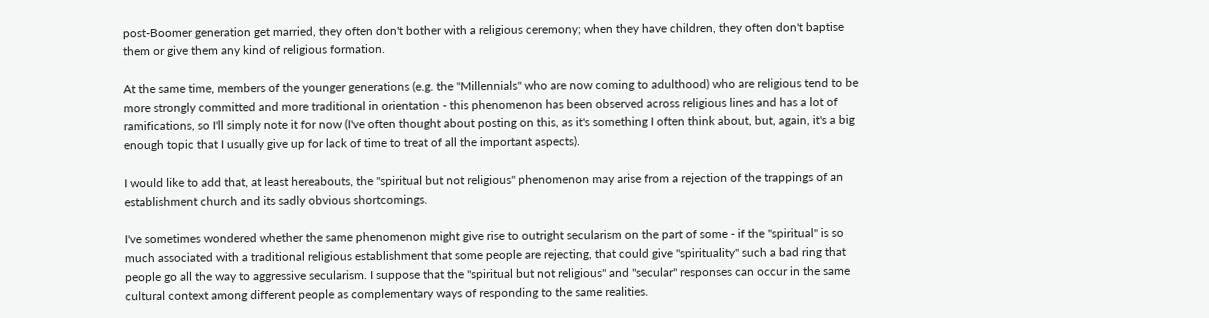post-Boomer generation get married, they often don't bother with a religious ceremony; when they have children, they often don't baptise them or give them any kind of religious formation.

At the same time, members of the younger generations (e.g. the "Millennials" who are now coming to adulthood) who are religious tend to be more strongly committed and more traditional in orientation - this phenomenon has been observed across religious lines and has a lot of ramifications, so I'll simply note it for now (I've often thought about posting on this, as it's something I often think about, but, again, it's a big enough topic that I usually give up for lack of time to treat of all the important aspects).

I would like to add that, at least hereabouts, the "spiritual but not religious" phenomenon may arise from a rejection of the trappings of an establishment church and its sadly obvious shortcomings.

I've sometimes wondered whether the same phenomenon might give rise to outright secularism on the part of some - if the "spiritual" is so much associated with a traditional religious establishment that some people are rejecting, that could give "spirituality" such a bad ring that people go all the way to aggressive secularism. I suppose that the "spiritual but not religious" and "secular" responses can occur in the same cultural context among different people as complementary ways of responding to the same realities.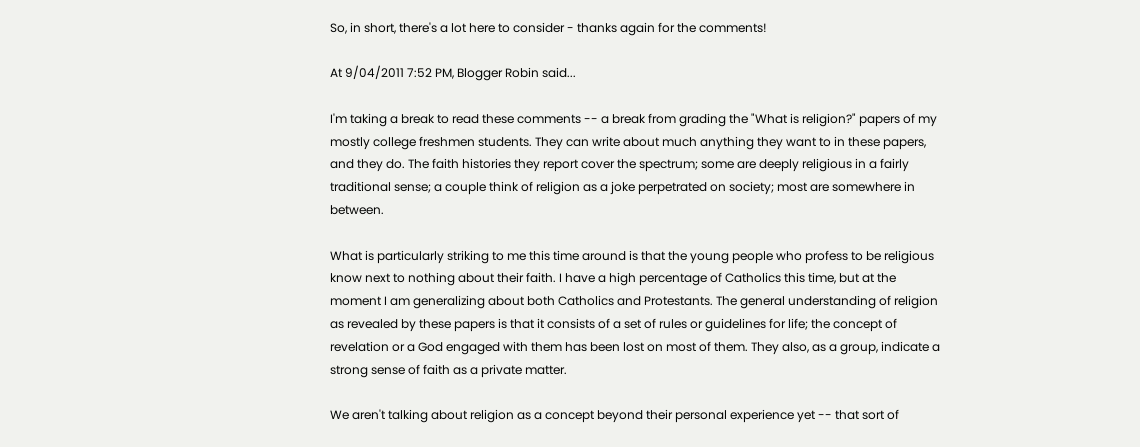So, in short, there's a lot here to consider - thanks again for the comments!

At 9/04/2011 7:52 PM, Blogger Robin said...

I'm taking a break to read these comments -- a break from grading the "What is religion?" papers of my mostly college freshmen students. They can write about much anything they want to in these papers, and they do. The faith histories they report cover the spectrum; some are deeply religious in a fairly traditional sense; a couple think of religion as a joke perpetrated on society; most are somewhere in between.

What is particularly striking to me this time around is that the young people who profess to be religious know next to nothing about their faith. I have a high percentage of Catholics this time, but at the moment I am generalizing about both Catholics and Protestants. The general understanding of religion as revealed by these papers is that it consists of a set of rules or guidelines for life; the concept of revelation or a God engaged with them has been lost on most of them. They also, as a group, indicate a strong sense of faith as a private matter.

We aren't talking about religion as a concept beyond their personal experience yet -- that sort of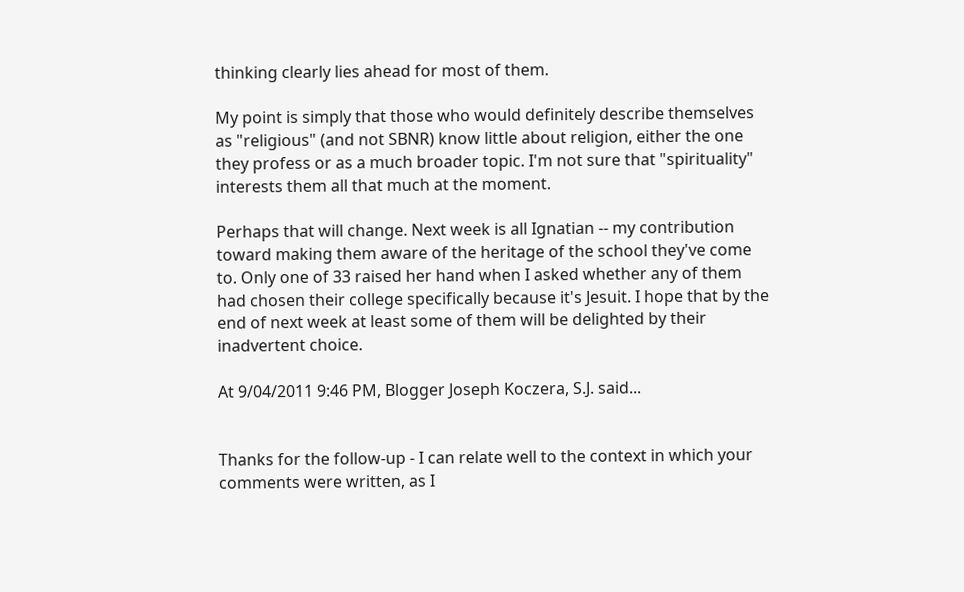thinking clearly lies ahead for most of them.

My point is simply that those who would definitely describe themselves as "religious" (and not SBNR) know little about religion, either the one they profess or as a much broader topic. I'm not sure that "spirituality" interests them all that much at the moment.

Perhaps that will change. Next week is all Ignatian -- my contribution toward making them aware of the heritage of the school they've come to. Only one of 33 raised her hand when I asked whether any of them had chosen their college specifically because it's Jesuit. I hope that by the end of next week at least some of them will be delighted by their inadvertent choice.

At 9/04/2011 9:46 PM, Blogger Joseph Koczera, S.J. said...


Thanks for the follow-up - I can relate well to the context in which your comments were written, as I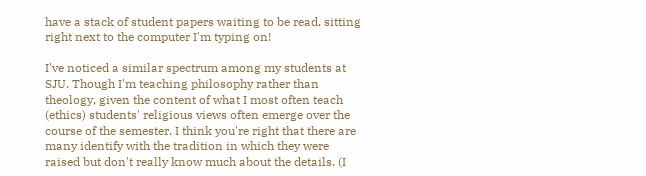have a stack of student papers waiting to be read, sitting right next to the computer I'm typing on!

I've noticed a similar spectrum among my students at SJU. Though I'm teaching philosophy rather than theology, given the content of what I most often teach (ethics) students' religious views often emerge over the course of the semester. I think you're right that there are many identify with the tradition in which they were raised but don't really know much about the details. (I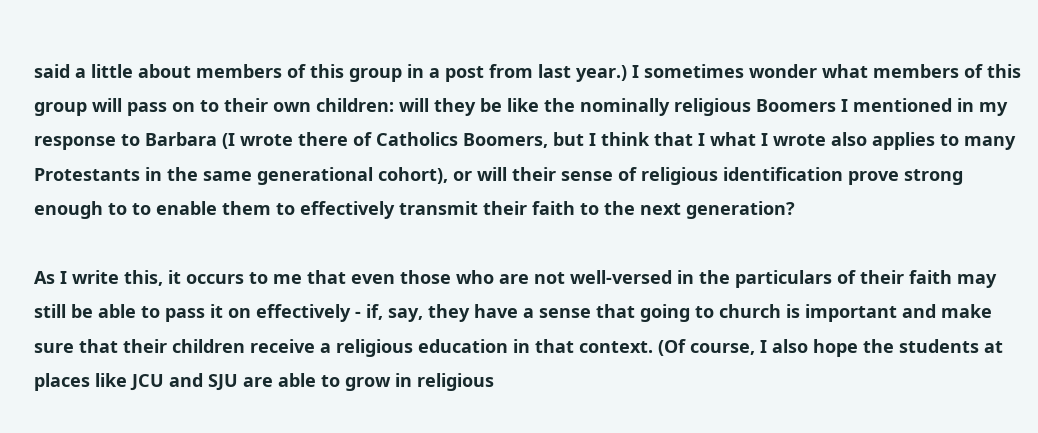said a little about members of this group in a post from last year.) I sometimes wonder what members of this group will pass on to their own children: will they be like the nominally religious Boomers I mentioned in my response to Barbara (I wrote there of Catholics Boomers, but I think that I what I wrote also applies to many Protestants in the same generational cohort), or will their sense of religious identification prove strong enough to to enable them to effectively transmit their faith to the next generation?

As I write this, it occurs to me that even those who are not well-versed in the particulars of their faith may still be able to pass it on effectively - if, say, they have a sense that going to church is important and make sure that their children receive a religious education in that context. (Of course, I also hope the students at places like JCU and SJU are able to grow in religious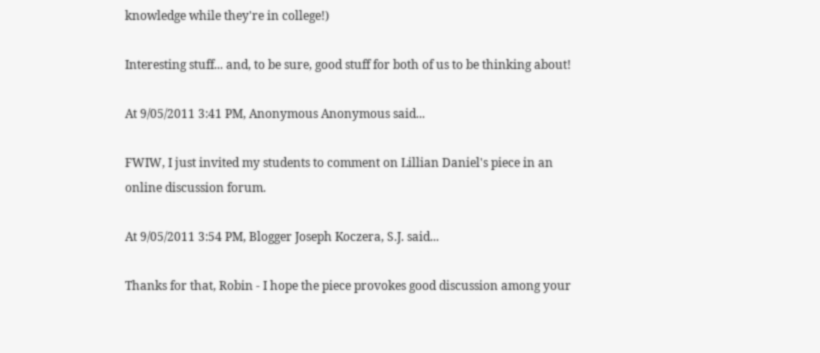knowledge while they're in college!)

Interesting stuff... and, to be sure, good stuff for both of us to be thinking about!

At 9/05/2011 3:41 PM, Anonymous Anonymous said...

FWIW, I just invited my students to comment on Lillian Daniel's piece in an online discussion forum.

At 9/05/2011 3:54 PM, Blogger Joseph Koczera, S.J. said...

Thanks for that, Robin - I hope the piece provokes good discussion among your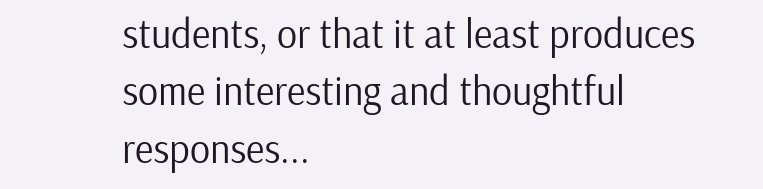students, or that it at least produces some interesting and thoughtful responses...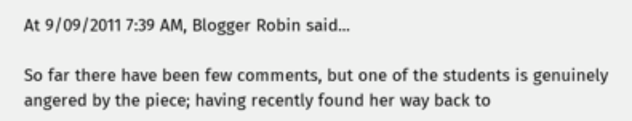At 9/09/2011 7:39 AM, Blogger Robin said...

So far there have been few comments, but one of the students is genuinely angered by the piece; having recently found her way back to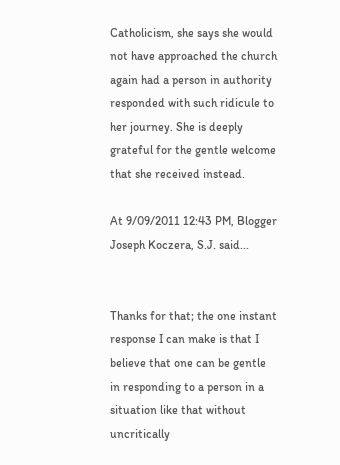Catholicism, she says she would not have approached the church again had a person in authority responded with such ridicule to her journey. She is deeply grateful for the gentle welcome that she received instead.

At 9/09/2011 12:43 PM, Blogger Joseph Koczera, S.J. said...


Thanks for that; the one instant response I can make is that I believe that one can be gentle in responding to a person in a situation like that without uncritically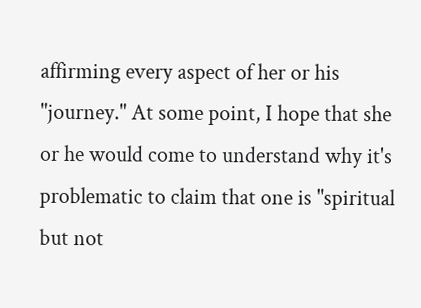affirming every aspect of her or his "journey." At some point, I hope that she or he would come to understand why it's problematic to claim that one is "spiritual but not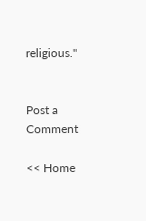religious."


Post a Comment

<< Home